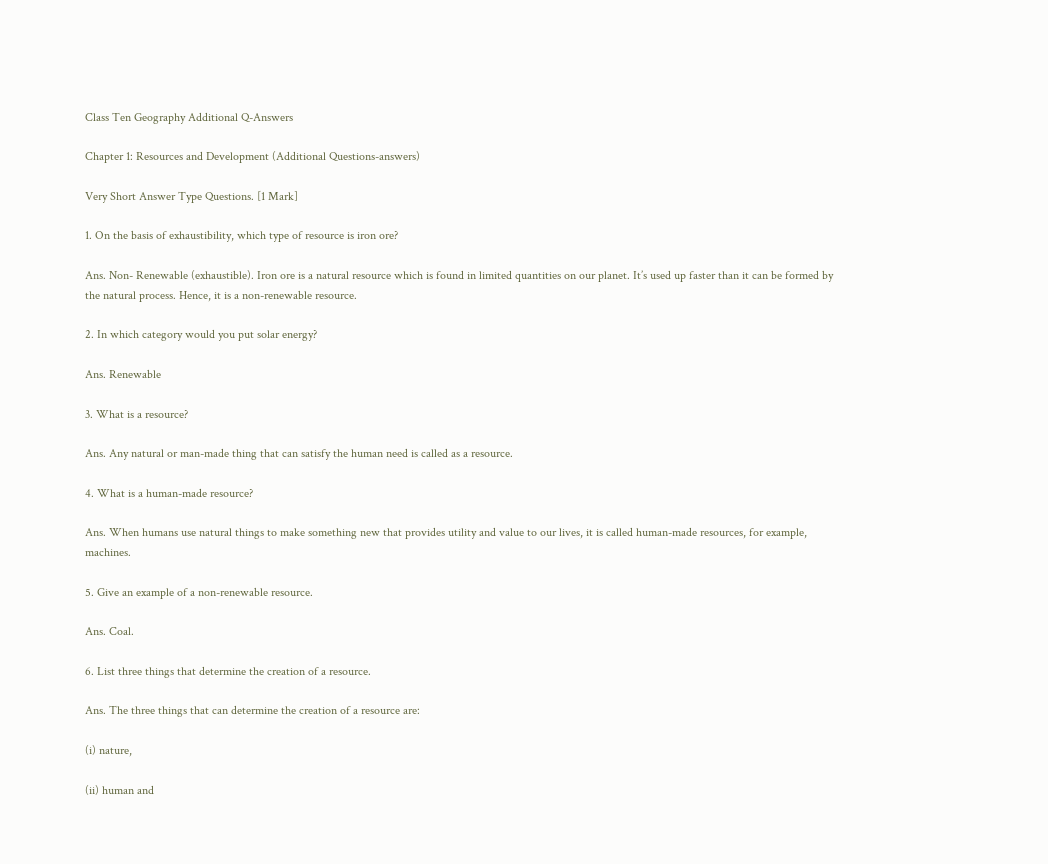Class Ten Geography Additional Q-Answers

Chapter 1: Resources and Development (Additional Questions-answers)

Very Short Answer Type Questions. [1 Mark]

1. On the basis of exhaustibility, which type of resource is iron ore?

Ans. Non- Renewable (exhaustible). Iron ore is a natural resource which is found in limited quantities on our planet. It’s used up faster than it can be formed by the natural process. Hence, it is a non-renewable resource.

2. In which category would you put solar energy?

Ans. Renewable

3. What is a resource?

Ans. Any natural or man-made thing that can satisfy the human need is called as a resource.

4. What is a human-made resource?

Ans. When humans use natural things to make something new that provides utility and value to our lives, it is called human-made resources, for example, machines.

5. Give an example of a non-renewable resource.

Ans. Coal.

6. List three things that determine the creation of a resource.

Ans. The three things that can determine the creation of a resource are:

(i) nature,

(ii) human and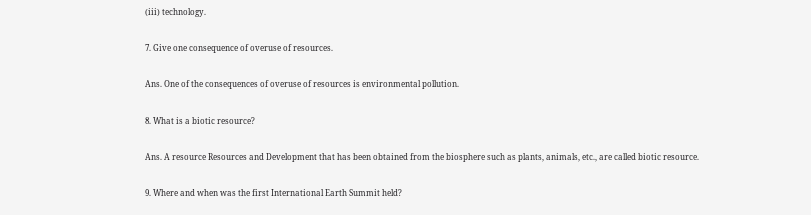(iii) technology.

7. Give one consequence of overuse of resources.

Ans. One of the consequences of overuse of resources is environmental pollution.

8. What is a biotic resource?

Ans. A resource Resources and Development that has been obtained from the biosphere such as plants, animals, etc., are called biotic resource.

9. Where and when was the first International Earth Summit held?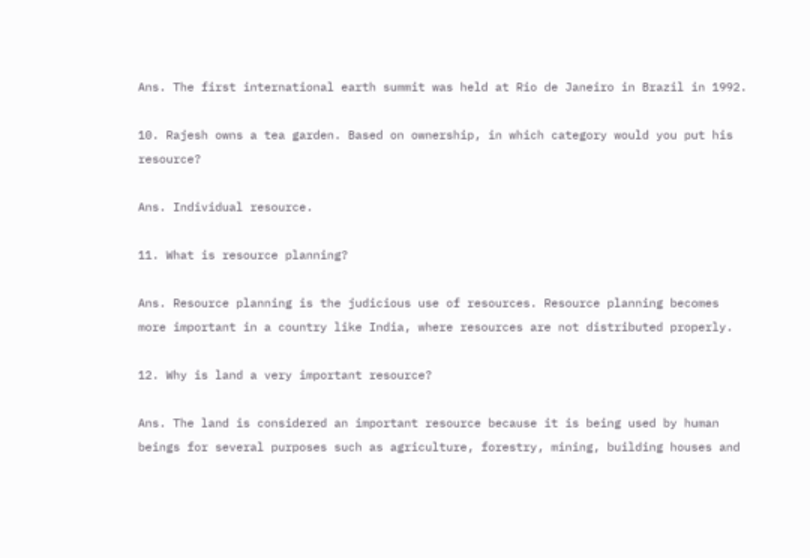Ans. The first international earth summit was held at Rio de Janeiro in Brazil in 1992.

10. Rajesh owns a tea garden. Based on ownership, in which category would you put his resource?

Ans. Individual resource.

11. What is resource planning?

Ans. Resource planning is the judicious use of resources. Resource planning becomes more important in a country like India, where resources are not distributed properly.

12. Why is land a very important resource?

Ans. The land is considered an important resource because it is being used by human beings for several purposes such as agriculture, forestry, mining, building houses and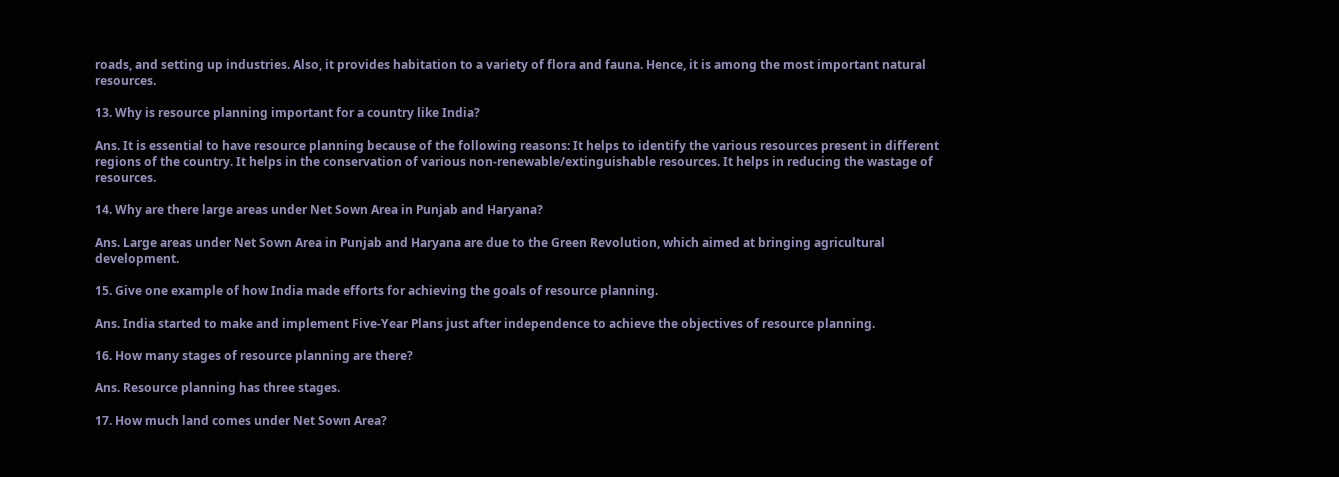roads, and setting up industries. Also, it provides habitation to a variety of flora and fauna. Hence, it is among the most important natural resources.

13. Why is resource planning important for a country like India?

Ans. It is essential to have resource planning because of the following reasons: It helps to identify the various resources present in different regions of the country. It helps in the conservation of various non-renewable/extinguishable resources. It helps in reducing the wastage of resources.

14. Why are there large areas under Net Sown Area in Punjab and Haryana?

Ans. Large areas under Net Sown Area in Punjab and Haryana are due to the Green Revolution, which aimed at bringing agricultural development.

15. Give one example of how India made efforts for achieving the goals of resource planning.

Ans. India started to make and implement Five-Year Plans just after independence to achieve the objectives of resource planning.

16. How many stages of resource planning are there?

Ans. Resource planning has three stages.

17. How much land comes under Net Sown Area?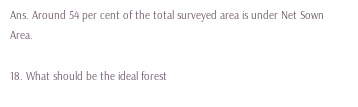Ans. Around 54 per cent of the total surveyed area is under Net Sown Area.

18. What should be the ideal forest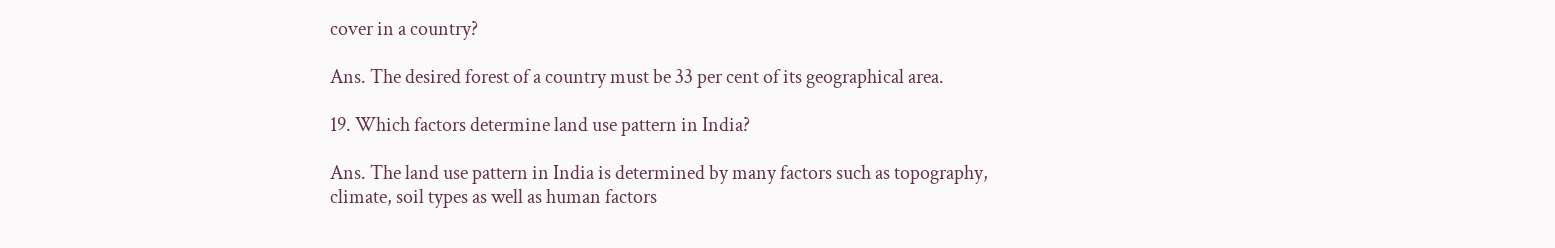cover in a country?

Ans. The desired forest of a country must be 33 per cent of its geographical area.

19. Which factors determine land use pattern in India?

Ans. The land use pattern in India is determined by many factors such as topography, climate, soil types as well as human factors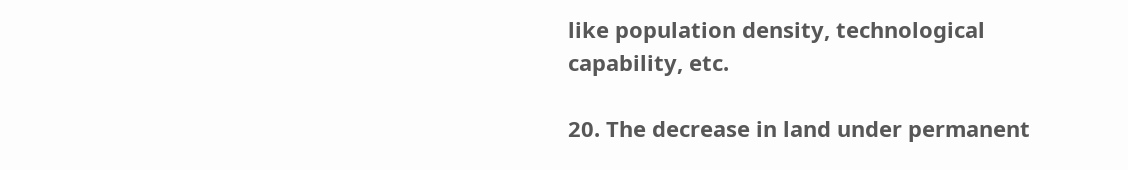like population density, technological capability, etc.

20. The decrease in land under permanent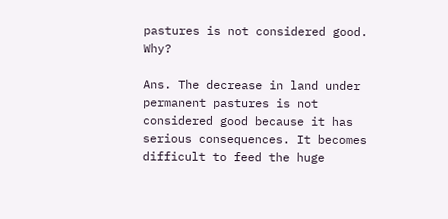pastures is not considered good. Why?

Ans. The decrease in land under permanent pastures is not considered good because it has serious consequences. It becomes difficult to feed the huge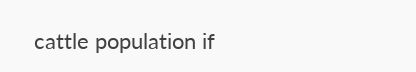cattle population if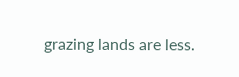grazing lands are less.